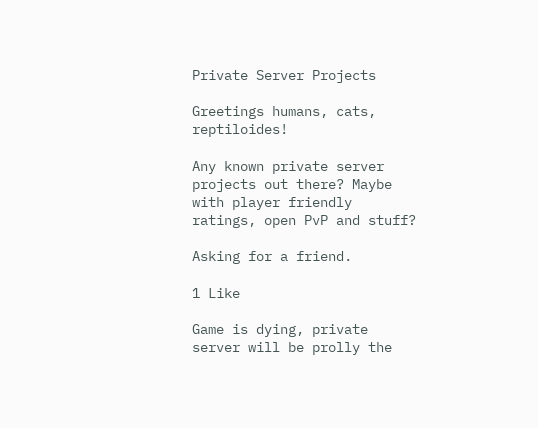Private Server Projects

Greetings humans, cats, reptiloides!

Any known private server projects out there? Maybe with player friendly ratings, open PvP and stuff?

Asking for a friend.

1 Like

Game is dying, private server will be prolly the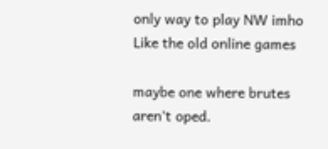only way to play NW imho
Like the old online games

maybe one where brutes aren’t oped.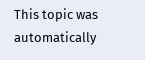This topic was automatically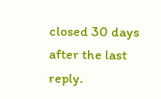closed 30 days after the last reply.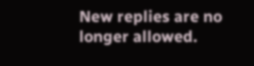New replies are no longer allowed.